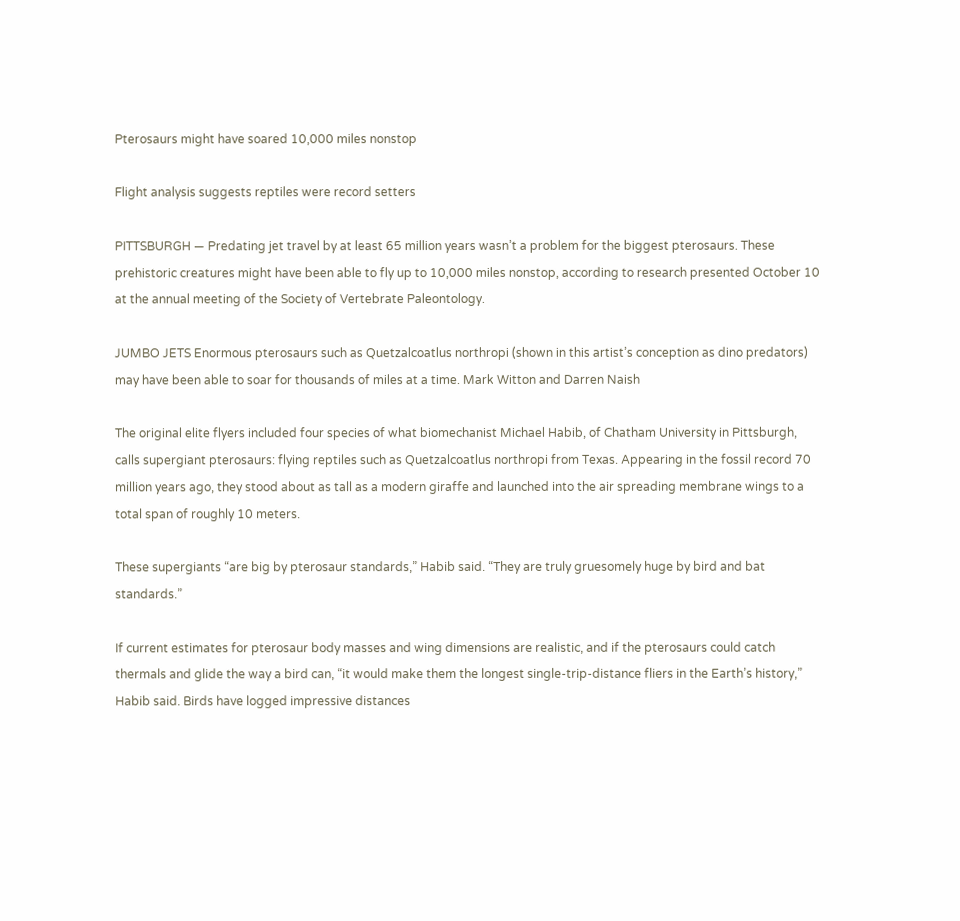Pterosaurs might have soared 10,000 miles nonstop

Flight analysis suggests reptiles were record setters

PITTSBURGH — Predating jet travel by at least 65 million years wasn’t a problem for the biggest pterosaurs. These prehistoric creatures might have been able to fly up to 10,000 miles nonstop, according to research presented October 10 at the annual meeting of the Society of Vertebrate Paleontology.

JUMBO JETS Enormous pterosaurs such as Quetzalcoatlus northropi (shown in this artist’s conception as dino predators) may have been able to soar for thousands of miles at a time. Mark Witton and Darren Naish

The original elite flyers included four species of what biomechanist Michael Habib, of Chatham University in Pittsburgh, calls supergiant pterosaurs: flying reptiles such as Quetzalcoatlus northropi from Texas. Appearing in the fossil record 70 million years ago, they stood about as tall as a modern giraffe and launched into the air spreading membrane wings to a total span of roughly 10 meters.

These supergiants “are big by pterosaur standards,” Habib said. “They are truly gruesomely huge by bird and bat standards.”

If current estimates for pterosaur body masses and wing dimensions are realistic, and if the pterosaurs could catch thermals and glide the way a bird can, “it would make them the longest single-trip-distance fliers in the Earth’s history,” Habib said. Birds have logged impressive distances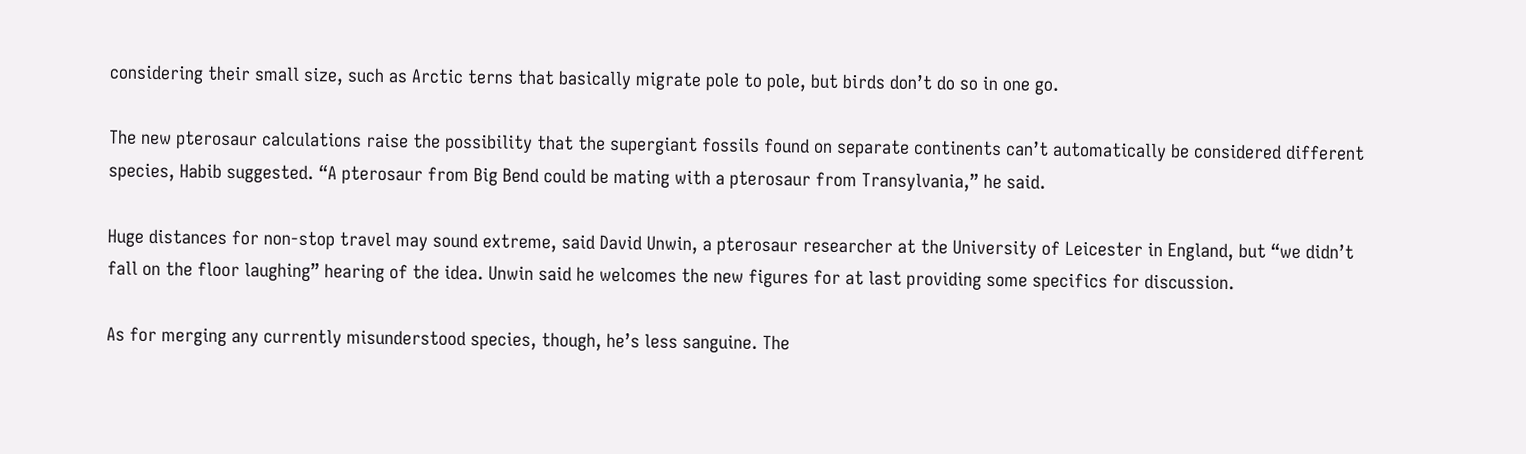considering their small size, such as Arctic terns that basically migrate pole to pole, but birds don’t do so in one go.

The new pterosaur calculations raise the possibility that the supergiant fossils found on separate continents can’t automatically be considered different species, Habib suggested. “A pterosaur from Big Bend could be mating with a pterosaur from Transylvania,” he said.

Huge distances for non-stop travel may sound extreme, said David Unwin, a pterosaur researcher at the University of Leicester in England, but “we didn’t fall on the floor laughing” hearing of the idea. Unwin said he welcomes the new figures for at last providing some specifics for discussion.

As for merging any currently misunderstood species, though, he’s less sanguine. The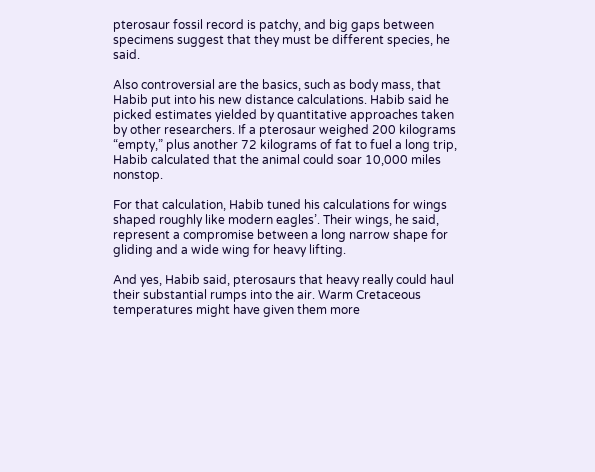pterosaur fossil record is patchy, and big gaps between specimens suggest that they must be different species, he said.

Also controversial are the basics, such as body mass, that Habib put into his new distance calculations. Habib said he picked estimates yielded by quantitative approaches taken by other researchers. If a pterosaur weighed 200 kilograms “empty,” plus another 72 kilograms of fat to fuel a long trip, Habib calculated that the animal could soar 10,000 miles nonstop.

For that calculation, Habib tuned his calculations for wings shaped roughly like modern eagles’. Their wings, he said, represent a compromise between a long narrow shape for gliding and a wide wing for heavy lifting.

And yes, Habib said, pterosaurs that heavy really could haul their substantial rumps into the air. Warm Cretaceous temperatures might have given them more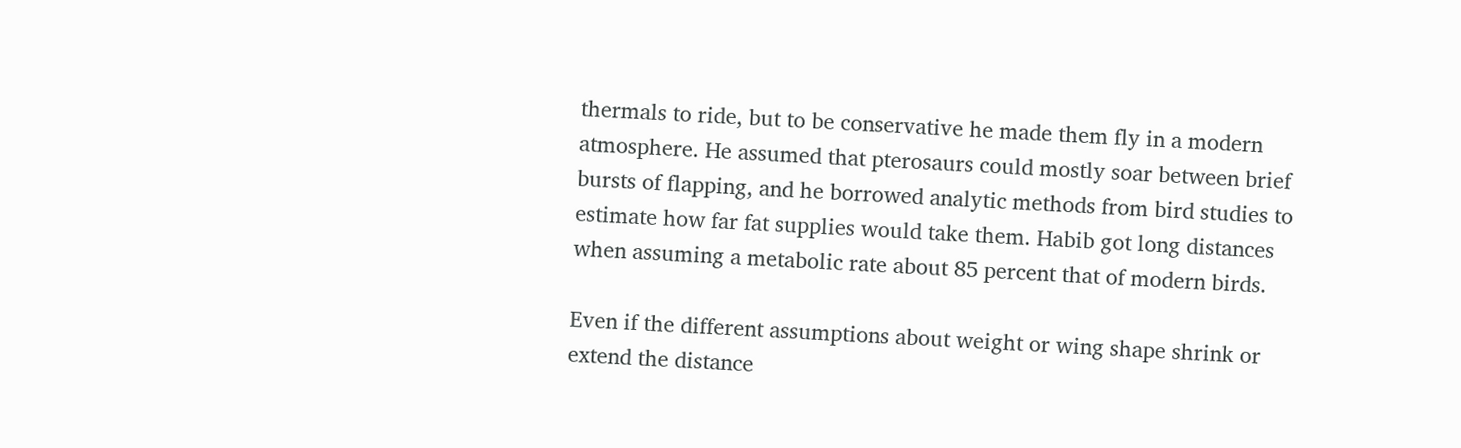thermals to ride, but to be conservative he made them fly in a modern atmosphere. He assumed that pterosaurs could mostly soar between brief bursts of flapping, and he borrowed analytic methods from bird studies to estimate how far fat supplies would take them. Habib got long distances when assuming a metabolic rate about 85 percent that of modern birds.

Even if the different assumptions about weight or wing shape shrink or extend the distance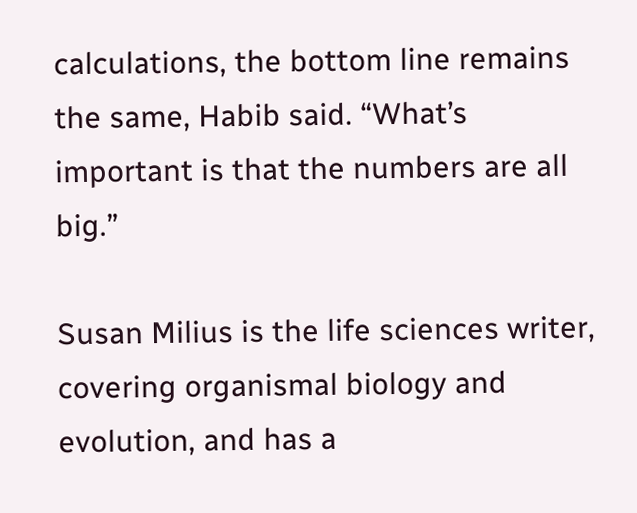calculations, the bottom line remains the same, Habib said. “What’s important is that the numbers are all big.”

Susan Milius is the life sciences writer, covering organismal biology and evolution, and has a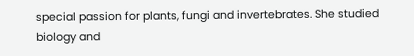special passion for plants, fungi and invertebrates. She studied biology and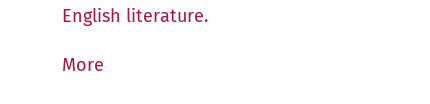English literature.

More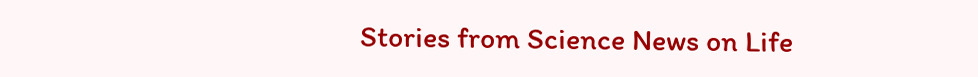Stories from Science News on Life